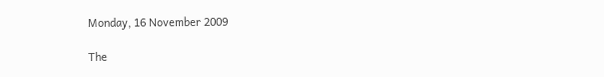Monday, 16 November 2009

The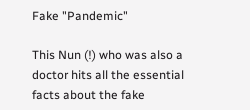Fake "Pandemic"

This Nun (!) who was also a doctor hits all the essential facts about the fake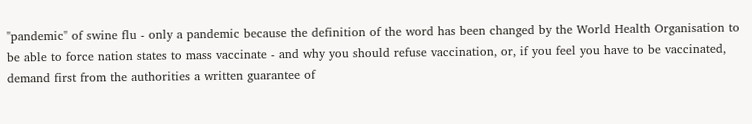"pandemic" of swine flu - only a pandemic because the definition of the word has been changed by the World Health Organisation to be able to force nation states to mass vaccinate - and why you should refuse vaccination, or, if you feel you have to be vaccinated, demand first from the authorities a written guarantee of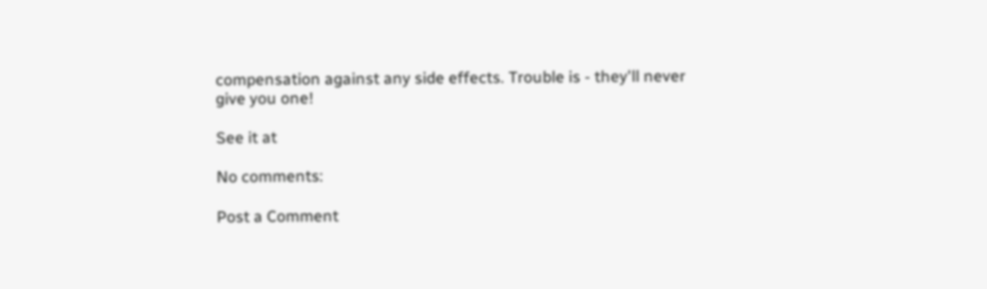compensation against any side effects. Trouble is - they'll never give you one!

See it at

No comments:

Post a Comment